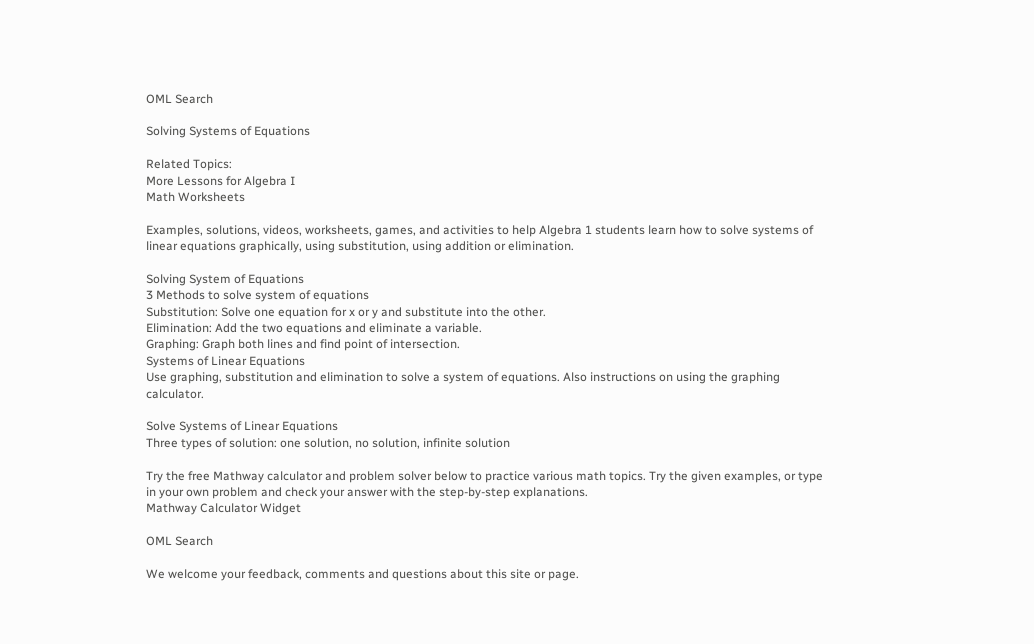OML Search

Solving Systems of Equations

Related Topics:
More Lessons for Algebra I
Math Worksheets

Examples, solutions, videos, worksheets, games, and activities to help Algebra 1 students learn how to solve systems of linear equations graphically, using substitution, using addition or elimination.

Solving System of Equations
3 Methods to solve system of equations
Substitution: Solve one equation for x or y and substitute into the other.
Elimination: Add the two equations and eliminate a variable.
Graphing: Graph both lines and find point of intersection.
Systems of Linear Equations
Use graphing, substitution and elimination to solve a system of equations. Also instructions on using the graphing calculator.

Solve Systems of Linear Equations
Three types of solution: one solution, no solution, infinite solution

Try the free Mathway calculator and problem solver below to practice various math topics. Try the given examples, or type in your own problem and check your answer with the step-by-step explanations.
Mathway Calculator Widget

OML Search

We welcome your feedback, comments and questions about this site or page.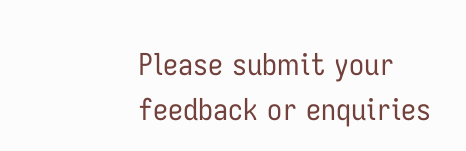Please submit your feedback or enquiries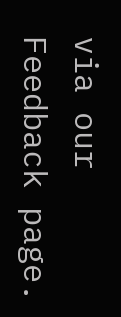via our Feedback page.